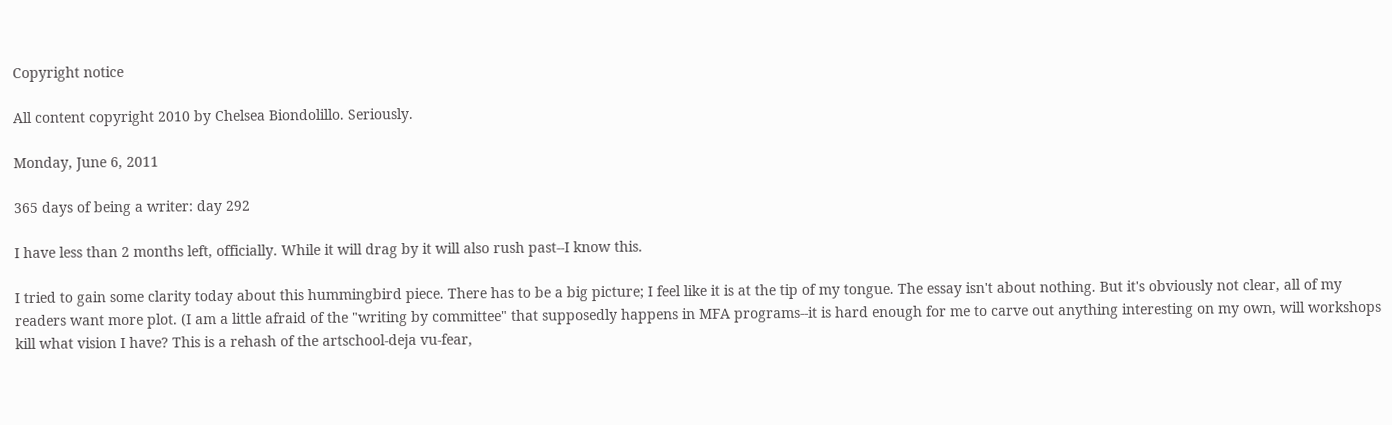Copyright notice

All content copyright 2010 by Chelsea Biondolillo. Seriously.

Monday, June 6, 2011

365 days of being a writer: day 292

I have less than 2 months left, officially. While it will drag by it will also rush past--I know this.

I tried to gain some clarity today about this hummingbird piece. There has to be a big picture; I feel like it is at the tip of my tongue. The essay isn't about nothing. But it's obviously not clear, all of my readers want more plot. (I am a little afraid of the "writing by committee" that supposedly happens in MFA programs--it is hard enough for me to carve out anything interesting on my own, will workshops kill what vision I have? This is a rehash of the artschool-deja vu-fear,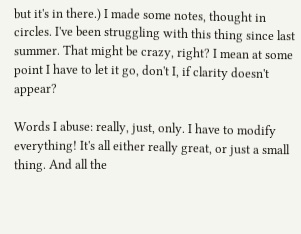but it's in there.) I made some notes, thought in circles. I've been struggling with this thing since last summer. That might be crazy, right? I mean at some point I have to let it go, don't I, if clarity doesn't appear?

Words I abuse: really, just, only. I have to modify everything! It's all either really great, or just a small thing. And all the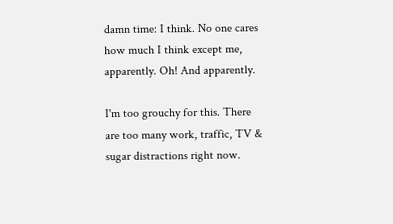damn time: I think. No one cares how much I think except me, apparently. Oh! And apparently.

I'm too grouchy for this. There are too many work, traffic, TV & sugar distractions right now.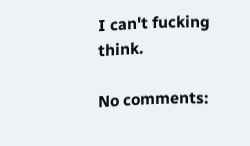I can't fucking think.

No comments: